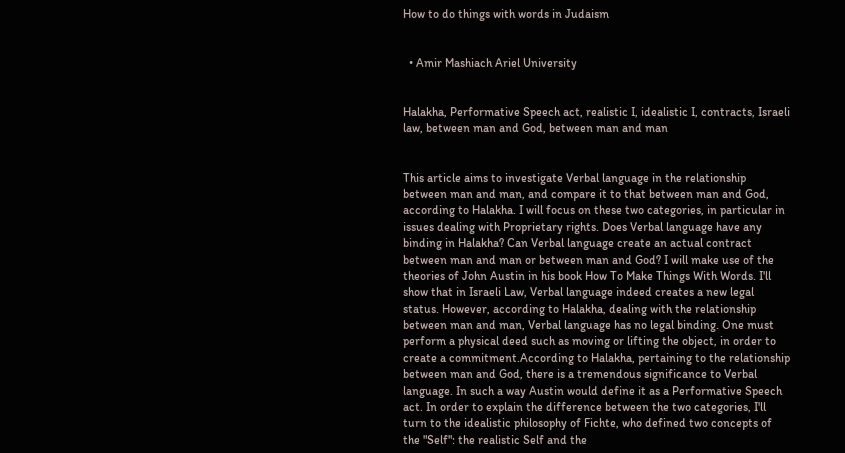How to do things with words in Judaism


  • Amir Mashiach Ariel University


Halakha, Performative Speech act, realistic I, idealistic I, contracts, Israeli law, between man and God, between man and man


This article aims to investigate Verbal language in the relationship between man and man, and compare it to that between man and God, according to Halakha. I will focus on these two categories, in particular in issues dealing with Proprietary rights. Does Verbal language have any binding in Halakha? Can Verbal language create an actual contract between man and man or between man and God? I will make use of the theories of John Austin in his book How To Make Things With Words. I'll show that in Israeli Law, Verbal language indeed creates a new legal status. However, according to Halakha, dealing with the relationship between man and man, Verbal language has no legal binding. One must perform a physical deed such as moving or lifting the object, in order to create a commitment.According to Halakha, pertaining to the relationship between man and God, there is a tremendous significance to Verbal language. In such a way Austin would define it as a Performative Speech act. In order to explain the difference between the two categories, I'll turn to the idealistic philosophy of Fichte, who defined two concepts of the "Self": the realistic Self and the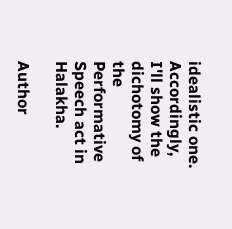idealistic one. Accordingly, I'll show the dichotomy of the Performative Speech act in Halakha.

Author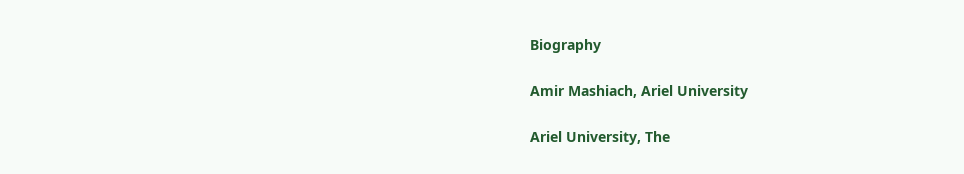Biography

Amir Mashiach, Ariel University

Ariel University, The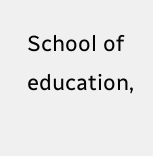School of education,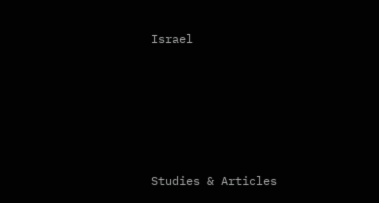Israel






Studies & Articles